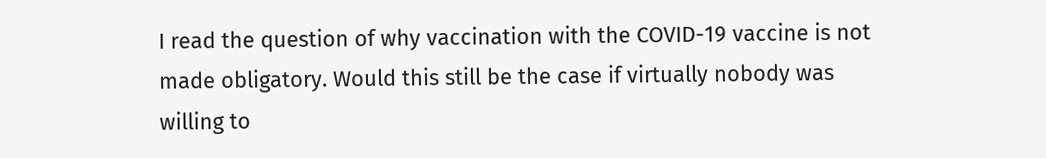I read the question of why vaccination with the COVID-19 vaccine is not made obligatory. Would this still be the case if virtually nobody was willing to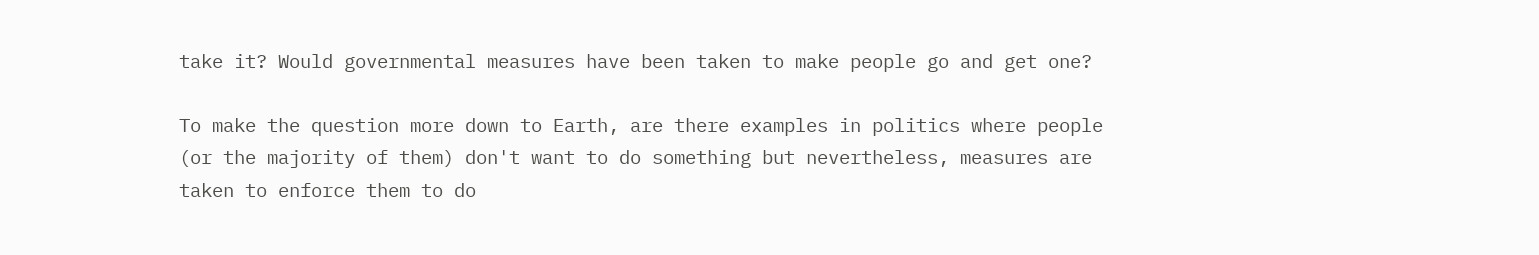take it? Would governmental measures have been taken to make people go and get one?

To make the question more down to Earth, are there examples in politics where people (or the majority of them) don't want to do something but nevertheless, measures are taken to enforce them to do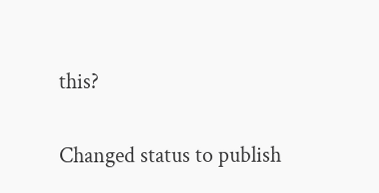this?

Changed status to publish